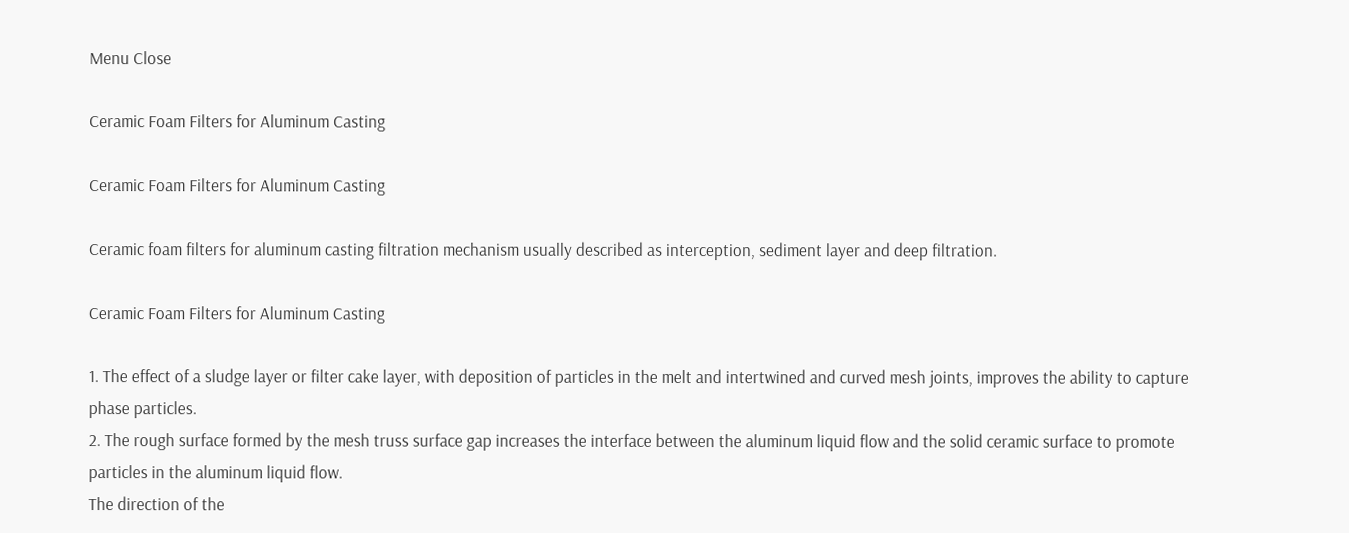Menu Close

Ceramic Foam Filters for Aluminum Casting

Ceramic Foam Filters for Aluminum Casting

Ceramic foam filters for aluminum casting filtration mechanism usually described as interception, sediment layer and deep filtration.

Ceramic Foam Filters for Aluminum Casting

1. The effect of a sludge layer or filter cake layer, with deposition of particles in the melt and intertwined and curved mesh joints, improves the ability to capture phase particles.
2. The rough surface formed by the mesh truss surface gap increases the interface between the aluminum liquid flow and the solid ceramic surface to promote particles in the aluminum liquid flow.
The direction of the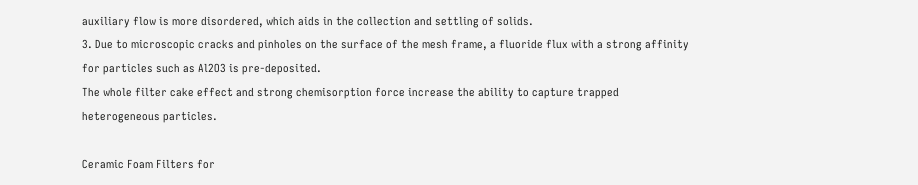auxiliary flow is more disordered, which aids in the collection and settling of solids.
3. Due to microscopic cracks and pinholes on the surface of the mesh frame, a fluoride flux with a strong affinity for particles such as Al2O3 is pre-deposited.
The whole filter cake effect and strong chemisorption force increase the ability to capture trapped heterogeneous particles.

Ceramic Foam Filters for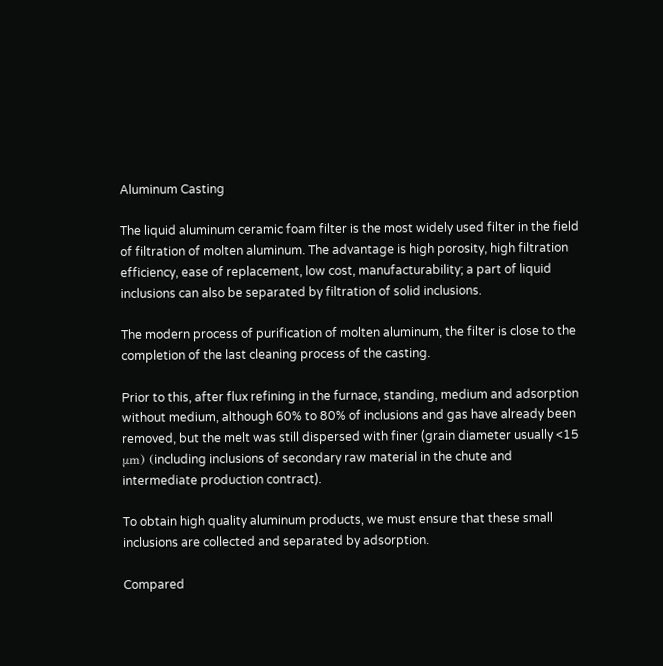Aluminum Casting

The liquid aluminum ceramic foam filter is the most widely used filter in the field of filtration of molten aluminum. The advantage is high porosity, high filtration efficiency, ease of replacement, low cost, manufacturability; a part of liquid inclusions can also be separated by filtration of solid inclusions.

The modern process of purification of molten aluminum, the filter is close to the completion of the last cleaning process of the casting.

Prior to this, after flux refining in the furnace, standing, medium and adsorption without medium, although 60% to 80% of inclusions and gas have already been removed, but the melt was still dispersed with finer (grain diameter usually <15 μm) (including inclusions of secondary raw material in the chute and intermediate production contract).

To obtain high quality aluminum products, we must ensure that these small inclusions are collected and separated by adsorption.

Compared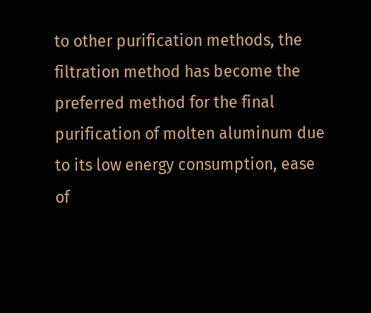to other purification methods, the filtration method has become the preferred method for the final purification of molten aluminum due to its low energy consumption, ease of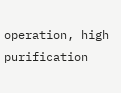operation, high purification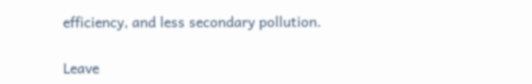efficiency, and less secondary pollution.

Leave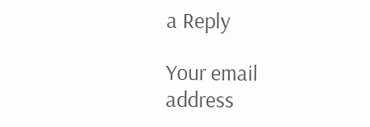a Reply

Your email address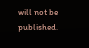will not be published.